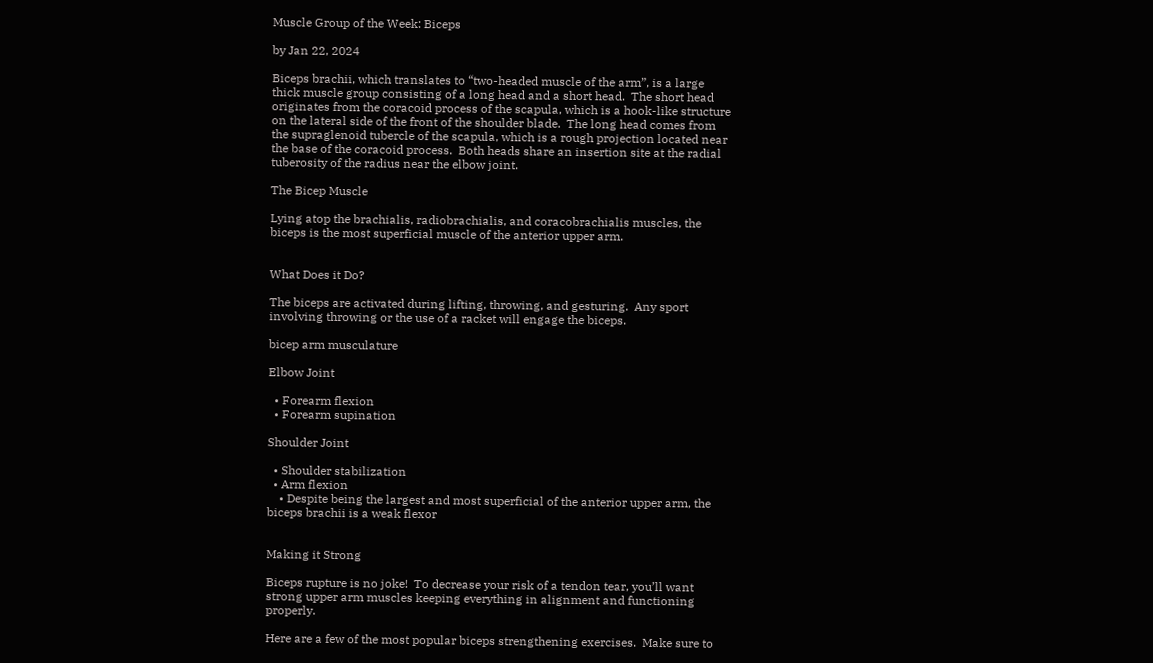Muscle Group of the Week: Biceps

by Jan 22, 2024

Biceps brachii, which translates to “two-headed muscle of the arm”, is a large thick muscle group consisting of a long head and a short head.  The short head originates from the coracoid process of the scapula, which is a hook-like structure on the lateral side of the front of the shoulder blade.  The long head comes from the supraglenoid tubercle of the scapula, which is a rough projection located near the base of the coracoid process.  Both heads share an insertion site at the radial tuberosity of the radius near the elbow joint.

The Bicep Muscle

Lying atop the brachialis, radiobrachialis, and coracobrachialis muscles, the biceps is the most superficial muscle of the anterior upper arm.


What Does it Do?

The biceps are activated during lifting, throwing, and gesturing.  Any sport involving throwing or the use of a racket will engage the biceps.

bicep arm musculature

Elbow Joint

  • Forearm flexion
  • Forearm supination

Shoulder Joint

  • Shoulder stabilization
  • Arm flexion
    • Despite being the largest and most superficial of the anterior upper arm, the biceps brachii is a weak flexor


Making it Strong

Biceps rupture is no joke!  To decrease your risk of a tendon tear, you’ll want strong upper arm muscles keeping everything in alignment and functioning properly.

Here are a few of the most popular biceps strengthening exercises.  Make sure to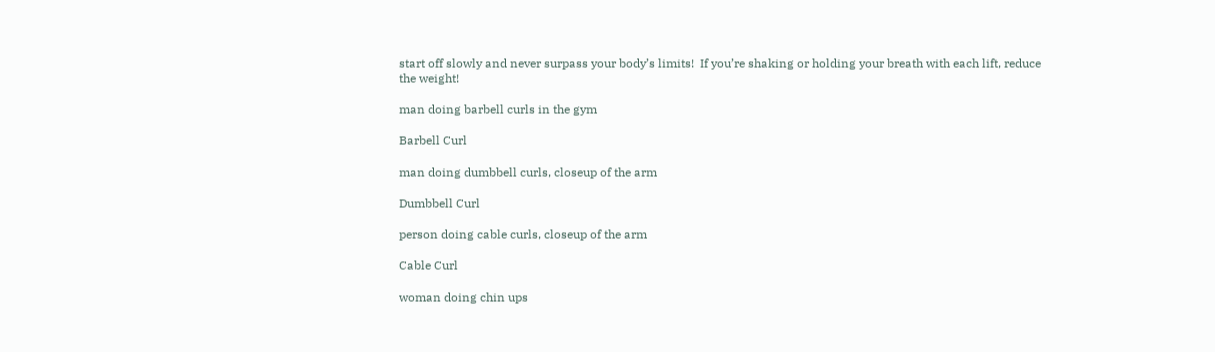start off slowly and never surpass your body’s limits!  If you’re shaking or holding your breath with each lift, reduce the weight!

man doing barbell curls in the gym

Barbell Curl

man doing dumbbell curls, closeup of the arm

Dumbbell Curl

person doing cable curls, closeup of the arm

Cable Curl

woman doing chin ups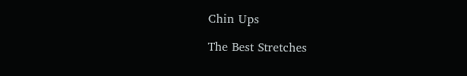Chin Ups

The Best Stretches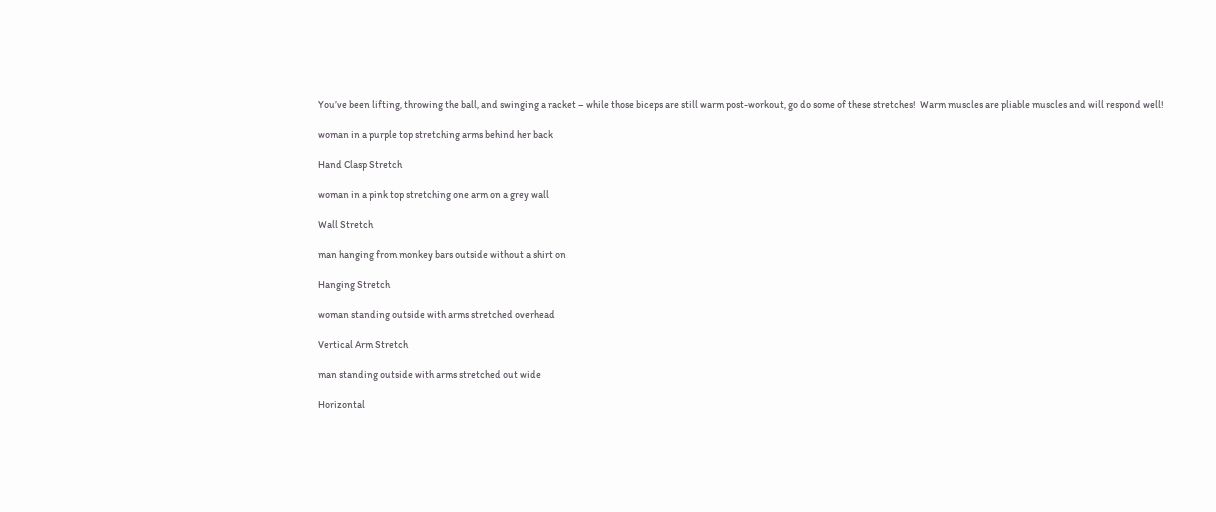You’ve been lifting, throwing the ball, and swinging a racket – while those biceps are still warm post-workout, go do some of these stretches!  Warm muscles are pliable muscles and will respond well!

woman in a purple top stretching arms behind her back

Hand Clasp Stretch

woman in a pink top stretching one arm on a grey wall

Wall Stretch

man hanging from monkey bars outside without a shirt on

Hanging Stretch

woman standing outside with arms stretched overhead

Vertical Arm Stretch

man standing outside with arms stretched out wide

Horizontal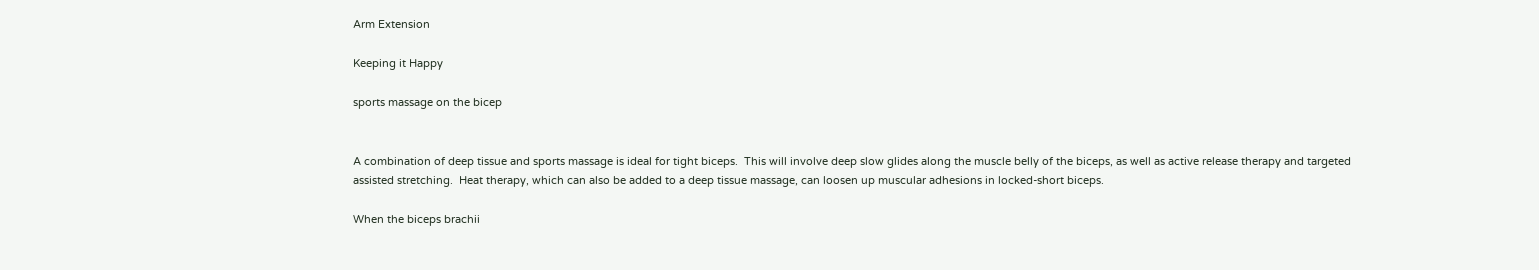Arm Extension

Keeping it Happy

sports massage on the bicep


A combination of deep tissue and sports massage is ideal for tight biceps.  This will involve deep slow glides along the muscle belly of the biceps, as well as active release therapy and targeted assisted stretching.  Heat therapy, which can also be added to a deep tissue massage, can loosen up muscular adhesions in locked-short biceps.

When the biceps brachii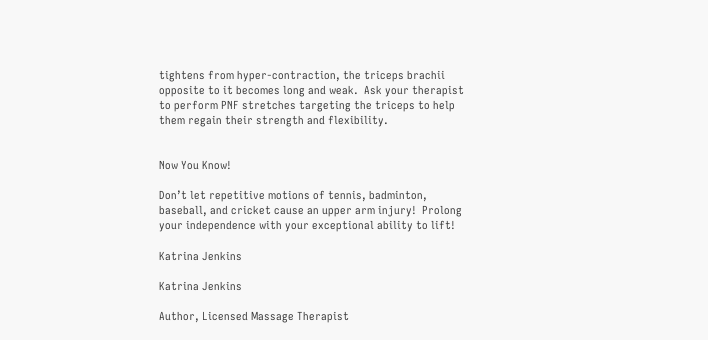tightens from hyper-contraction, the triceps brachii opposite to it becomes long and weak.  Ask your therapist to perform PNF stretches targeting the triceps to help them regain their strength and flexibility.


Now You Know!

Don’t let repetitive motions of tennis, badminton, baseball, and cricket cause an upper arm injury!  Prolong your independence with your exceptional ability to lift!

Katrina Jenkins

Katrina Jenkins

Author, Licensed Massage Therapist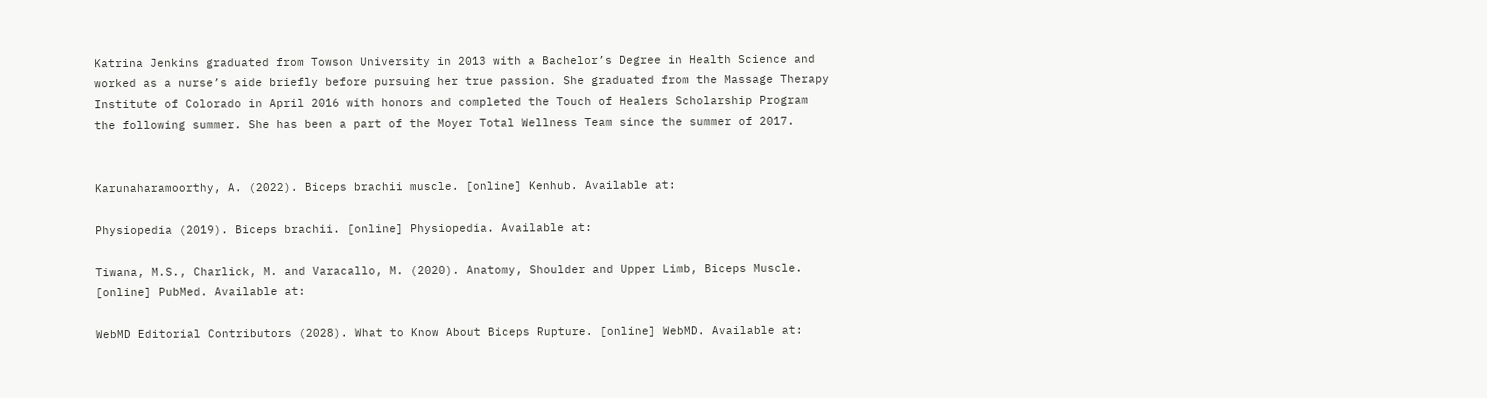Katrina Jenkins graduated from Towson University in 2013 with a Bachelor’s Degree in Health Science and worked as a nurse’s aide briefly before pursuing her true passion. She graduated from the Massage Therapy Institute of Colorado in April 2016 with honors and completed the Touch of Healers Scholarship Program the following summer. She has been a part of the Moyer Total Wellness Team since the summer of 2017.


Karunaharamoorthy, A. (2022). Biceps brachii muscle. [online] Kenhub. Available at:

Physiopedia (2019). Biceps brachii. [online] Physiopedia. Available at:

Tiwana, M.S., Charlick, M. and Varacallo, M. (2020). Anatomy, Shoulder and Upper Limb, Biceps Muscle. [online] PubMed. Available at:

WebMD Editorial Contributors (2028). What to Know About Biceps Rupture. [online] WebMD. Available at: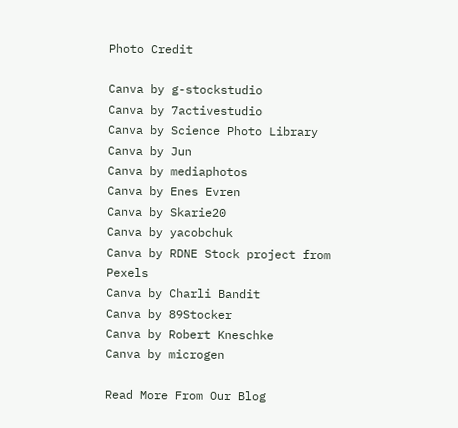Photo Credit

Canva by g-stockstudio
Canva by 7activestudio
Canva by Science Photo Library
Canva by Jun
Canva by mediaphotos
Canva by Enes Evren
Canva by Skarie20
Canva by yacobchuk
Canva by RDNE Stock project from Pexels
Canva by Charli Bandit
Canva by 89Stocker
Canva by Robert Kneschke
Canva by microgen

Read More From Our Blog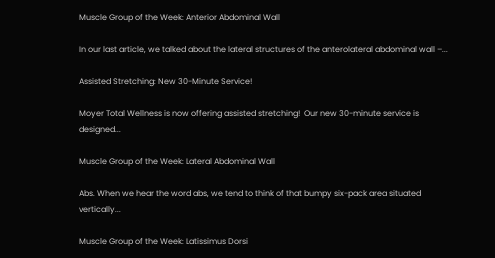Muscle Group of the Week: Anterior Abdominal Wall

In our last article, we talked about the lateral structures of the anterolateral abdominal wall –...

Assisted Stretching: New 30-Minute Service!

Moyer Total Wellness is now offering assisted stretching!  Our new 30-minute service is designed...

Muscle Group of the Week: Lateral Abdominal Wall

Abs. When we hear the word abs, we tend to think of that bumpy six-pack area situated vertically...

Muscle Group of the Week: Latissimus Dorsi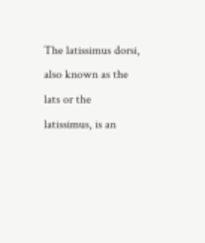The latissimus dorsi, also known as the lats or the latissimus, is an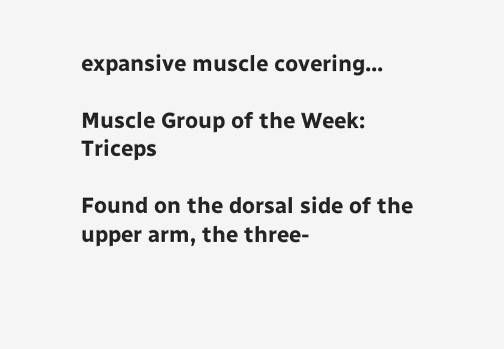expansive muscle covering...

Muscle Group of the Week: Triceps

Found on the dorsal side of the upper arm, the three-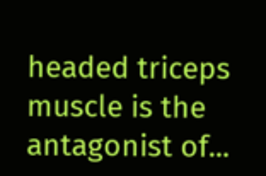headed triceps muscle is the antagonist of...